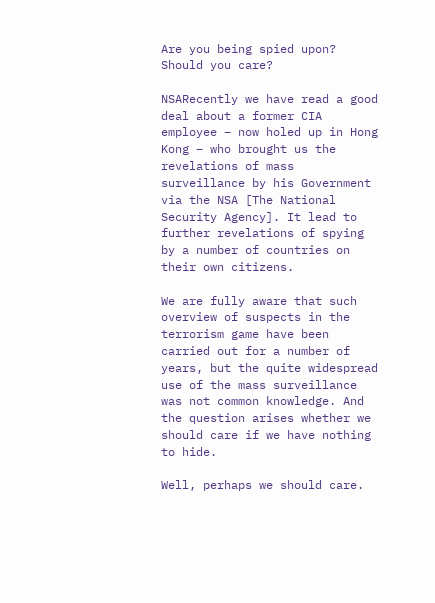Are you being spied upon? Should you care?

NSARecently we have read a good deal about a former CIA employee – now holed up in Hong Kong – who brought us the revelations of mass surveillance by his Government via the NSA [The National Security Agency]. It lead to further revelations of spying by a number of countries on their own citizens.

We are fully aware that such overview of suspects in the terrorism game have been carried out for a number of years, but the quite widespread use of the mass surveillance was not common knowledge. And the question arises whether we should care if we have nothing to hide.

Well, perhaps we should care.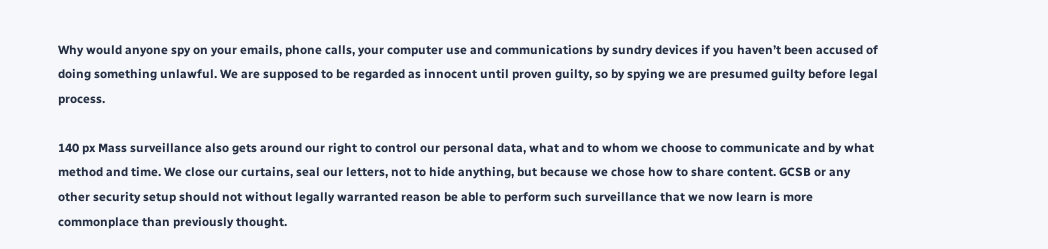Why would anyone spy on your emails, phone calls, your computer use and communications by sundry devices if you haven’t been accused of doing something unlawful. We are supposed to be regarded as innocent until proven guilty, so by spying we are presumed guilty before legal process.

140 px Mass surveillance also gets around our right to control our personal data, what and to whom we choose to communicate and by what method and time. We close our curtains, seal our letters, not to hide anything, but because we chose how to share content. GCSB or any other security setup should not without legally warranted reason be able to perform such surveillance that we now learn is more commonplace than previously thought.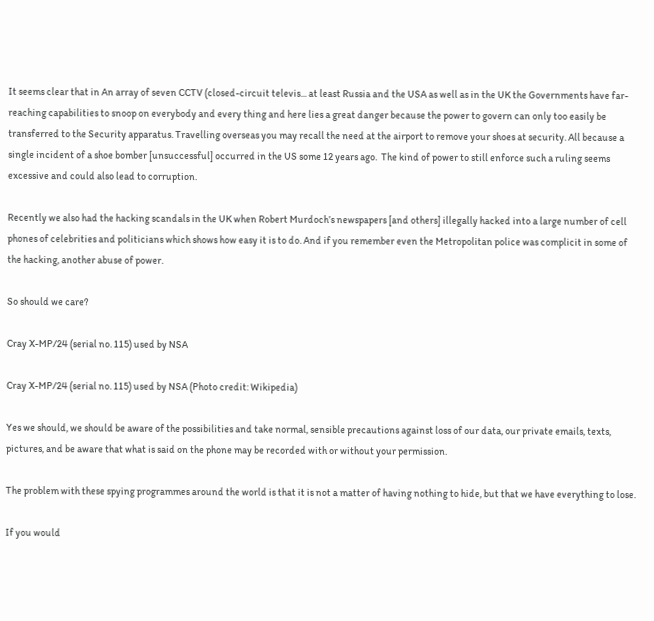It seems clear that in An array of seven CCTV (closed-circuit televis... at least Russia and the USA as well as in the UK the Governments have far-reaching capabilities to snoop on everybody and every thing and here lies a great danger because the power to govern can only too easily be transferred to the Security apparatus. Travelling overseas you may recall the need at the airport to remove your shoes at security. All because a single incident of a shoe bomber [unsuccessful] occurred in the US some 12 years ago.  The kind of power to still enforce such a ruling seems excessive and could also lead to corruption.

Recently we also had the hacking scandals in the UK when Robert Murdoch’s newspapers [and others] illegally hacked into a large number of cell phones of celebrities and politicians which shows how easy it is to do. And if you remember even the Metropolitan police was complicit in some of the hacking, another abuse of power.

So should we care?

Cray X-MP/24 (serial no. 115) used by NSA

Cray X-MP/24 (serial no. 115) used by NSA (Photo credit: Wikipedia)

Yes we should, we should be aware of the possibilities and take normal, sensible precautions against loss of our data, our private emails, texts, pictures, and be aware that what is said on the phone may be recorded with or without your permission.

The problem with these spying programmes around the world is that it is not a matter of having nothing to hide, but that we have everything to lose.

If you would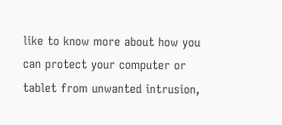like to know more about how you can protect your computer or tablet from unwanted intrusion,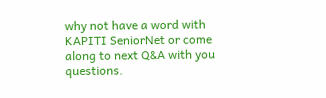why not have a word with KAPITI SeniorNet or come along to next Q&A with you questions.